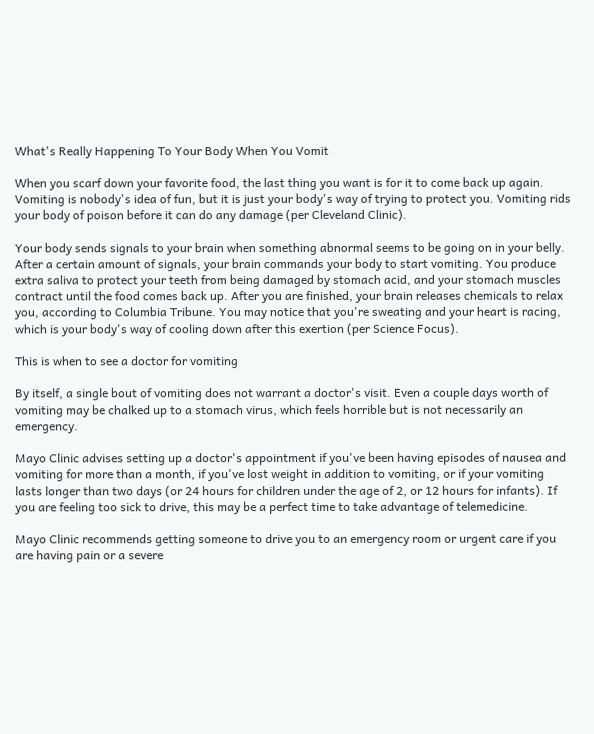What's Really Happening To Your Body When You Vomit

When you scarf down your favorite food, the last thing you want is for it to come back up again. Vomiting is nobody's idea of fun, but it is just your body's way of trying to protect you. Vomiting rids your body of poison before it can do any damage (per Cleveland Clinic).

Your body sends signals to your brain when something abnormal seems to be going on in your belly. After a certain amount of signals, your brain commands your body to start vomiting. You produce extra saliva to protect your teeth from being damaged by stomach acid, and your stomach muscles contract until the food comes back up. After you are finished, your brain releases chemicals to relax you, according to Columbia Tribune. You may notice that you're sweating and your heart is racing, which is your body's way of cooling down after this exertion (per Science Focus).

This is when to see a doctor for vomiting

By itself, a single bout of vomiting does not warrant a doctor's visit. Even a couple days worth of vomiting may be chalked up to a stomach virus, which feels horrible but is not necessarily an emergency.

Mayo Clinic advises setting up a doctor's appointment if you've been having episodes of nausea and vomiting for more than a month, if you've lost weight in addition to vomiting, or if your vomiting lasts longer than two days (or 24 hours for children under the age of 2, or 12 hours for infants). If you are feeling too sick to drive, this may be a perfect time to take advantage of telemedicine.

Mayo Clinic recommends getting someone to drive you to an emergency room or urgent care if you are having pain or a severe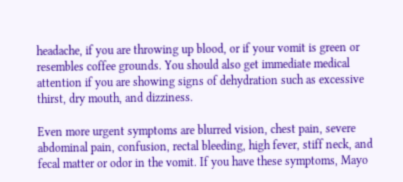headache, if you are throwing up blood, or if your vomit is green or resembles coffee grounds. You should also get immediate medical attention if you are showing signs of dehydration such as excessive thirst, dry mouth, and dizziness.

Even more urgent symptoms are blurred vision, chest pain, severe abdominal pain, confusion, rectal bleeding, high fever, stiff neck, and fecal matter or odor in the vomit. If you have these symptoms, Mayo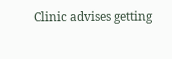Clinic advises getting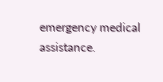emergency medical assistance.